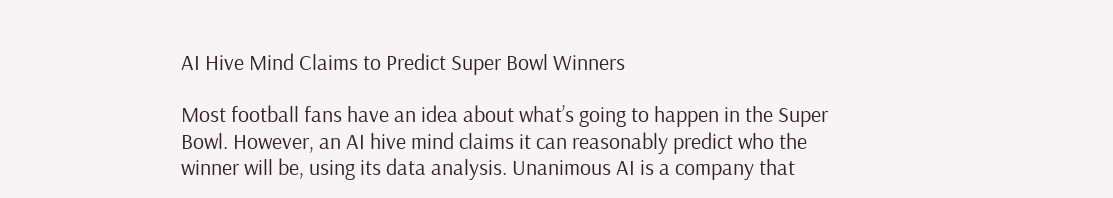AI Hive Mind Claims to Predict Super Bowl Winners

Most football fans have an idea about what’s going to happen in the Super Bowl. However, an AI hive mind claims it can reasonably predict who the winner will be, using its data analysis. Unanimous AI is a company that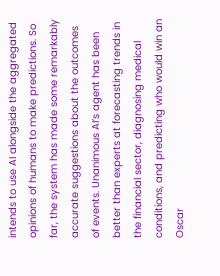intends to use AI alongside the aggregated opinions of humans to make predictions. So far, the system has made some remarkably accurate suggestions about the outcomes of events. Unanimous AI’s agent has been better than experts at forecasting trends in the financial sector, diagnosing medical conditions, and predicting who would win an Oscar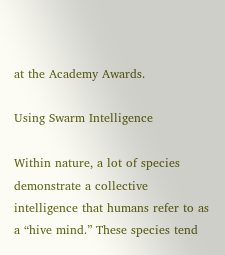at the Academy Awards.

Using Swarm Intelligence

Within nature, a lot of species demonstrate a collective intelligence that humans refer to as a “hive mind.” These species tend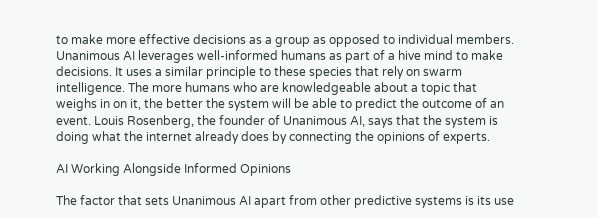to make more effective decisions as a group as opposed to individual members. Unanimous AI leverages well-informed humans as part of a hive mind to make decisions. It uses a similar principle to these species that rely on swarm intelligence. The more humans who are knowledgeable about a topic that weighs in on it, the better the system will be able to predict the outcome of an event. Louis Rosenberg, the founder of Unanimous AI, says that the system is doing what the internet already does by connecting the opinions of experts.

AI Working Alongside Informed Opinions

The factor that sets Unanimous AI apart from other predictive systems is its use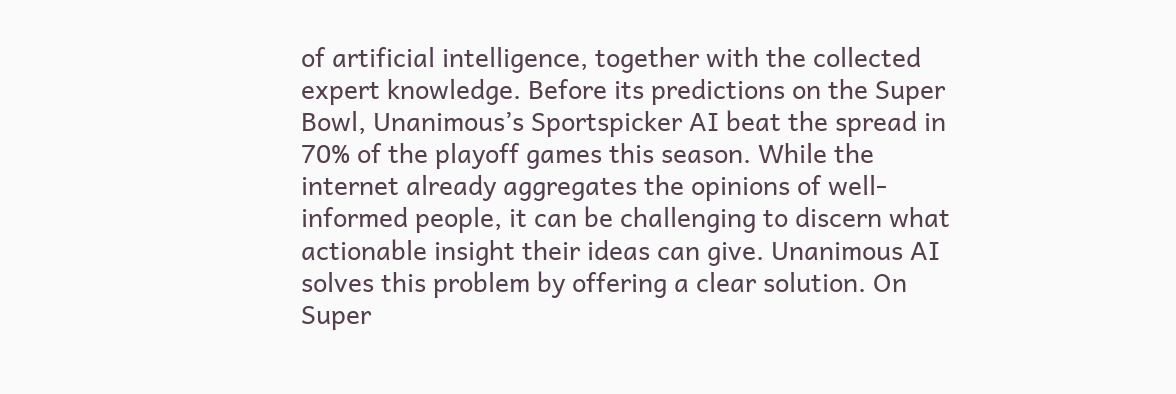of artificial intelligence, together with the collected expert knowledge. Before its predictions on the Super Bowl, Unanimous’s Sportspicker AI beat the spread in 70% of the playoff games this season. While the internet already aggregates the opinions of well-informed people, it can be challenging to discern what actionable insight their ideas can give. Unanimous AI solves this problem by offering a clear solution. On Super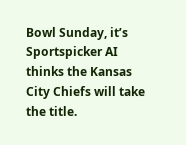Bowl Sunday, it’s Sportspicker AI thinks the Kansas City Chiefs will take the title.